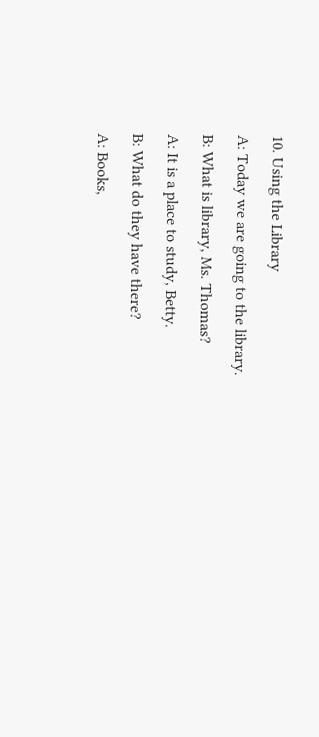10. Using the Library

A: Today we are going to the library.

B: What is library, Ms. Thomas?

A: It is a place to study, Betty.

B: What do they have there?

A: Books,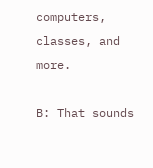computers, classes, and more.

B: That sounds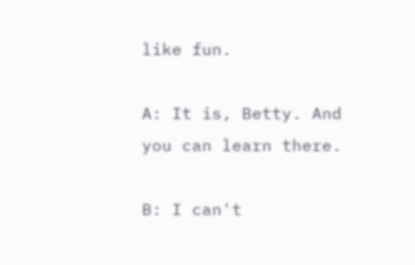like fun.

A: It is, Betty. And you can learn there.

B: I can't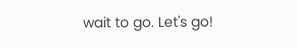wait to go. Let's go!